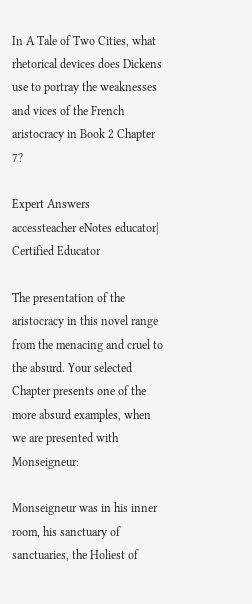In A Tale of Two Cities, what rhetorical devices does Dickens use to portray the weaknesses and vices of the French aristocracy in Book 2 Chapter 7?

Expert Answers
accessteacher eNotes educator| Certified Educator

The presentation of the aristocracy in this novel range from the menacing and cruel to the absurd. Your selected Chapter presents one of the more absurd examples, when we are presented with Monseigneur:

Monseigneur was in his inner room, his sanctuary of sanctuaries, the Holiest of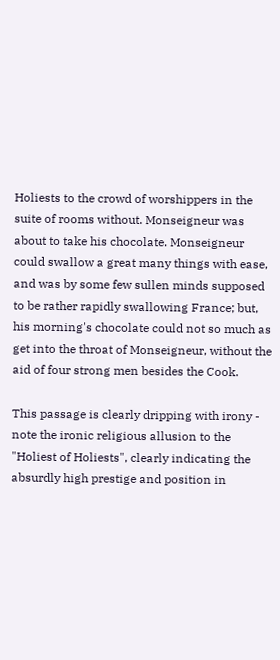Holiests to the crowd of worshippers in the suite of rooms without. Monseigneur was about to take his chocolate. Monseigneur could swallow a great many things with ease, and was by some few sullen minds supposed to be rather rapidly swallowing France; but, his morning's chocolate could not so much as get into the throat of Monseigneur, without the aid of four strong men besides the Cook.

This passage is clearly dripping with irony - note the ironic religious allusion to the "Holiest of Holiests", clearly indicating the absurdly high prestige and position in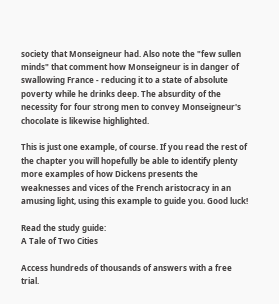society that Monseigneur had. Also note the "few sullen minds" that comment how Monseigneur is in danger of swallowing France - reducing it to a state of absolute poverty while he drinks deep. The absurdity of the necessity for four strong men to convey Monseigneur's chocolate is likewise highlighted.

This is just one example, of course. If you read the rest of the chapter you will hopefully be able to identify plenty more examples of how Dickens presents the weaknesses and vices of the French aristocracy in an amusing light, using this example to guide you. Good luck!

Read the study guide:
A Tale of Two Cities

Access hundreds of thousands of answers with a free trial.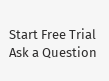Start Free Trial
Ask a Question